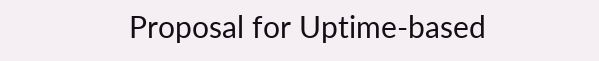Proposal for Uptime-based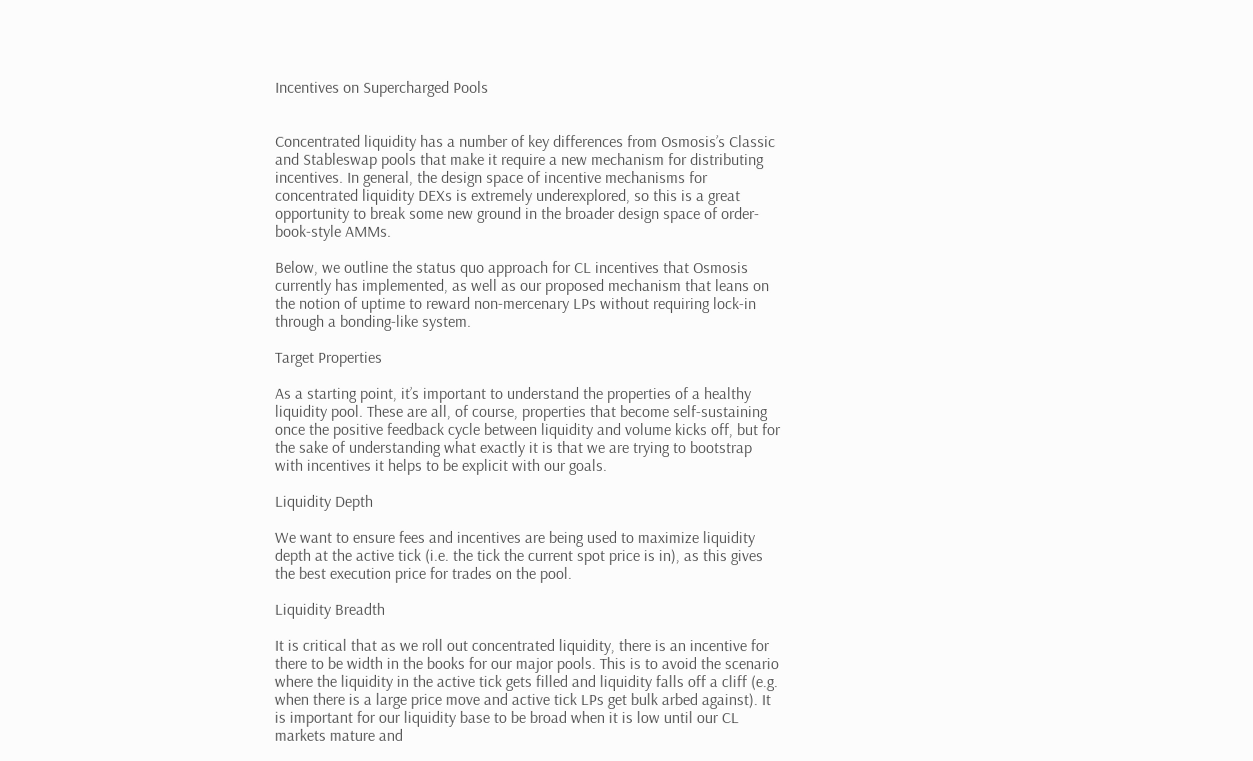Incentives on Supercharged Pools


Concentrated liquidity has a number of key differences from Osmosis’s Classic and Stableswap pools that make it require a new mechanism for distributing incentives. In general, the design space of incentive mechanisms for concentrated liquidity DEXs is extremely underexplored, so this is a great opportunity to break some new ground in the broader design space of order-book-style AMMs.

Below, we outline the status quo approach for CL incentives that Osmosis currently has implemented, as well as our proposed mechanism that leans on the notion of uptime to reward non-mercenary LPs without requiring lock-in through a bonding-like system.

Target Properties

As a starting point, it’s important to understand the properties of a healthy liquidity pool. These are all, of course, properties that become self-sustaining once the positive feedback cycle between liquidity and volume kicks off, but for the sake of understanding what exactly it is that we are trying to bootstrap with incentives it helps to be explicit with our goals.

Liquidity Depth

We want to ensure fees and incentives are being used to maximize liquidity depth at the active tick (i.e. the tick the current spot price is in), as this gives the best execution price for trades on the pool.

Liquidity Breadth

It is critical that as we roll out concentrated liquidity, there is an incentive for there to be width in the books for our major pools. This is to avoid the scenario where the liquidity in the active tick gets filled and liquidity falls off a cliff (e.g. when there is a large price move and active tick LPs get bulk arbed against). It is important for our liquidity base to be broad when it is low until our CL markets mature and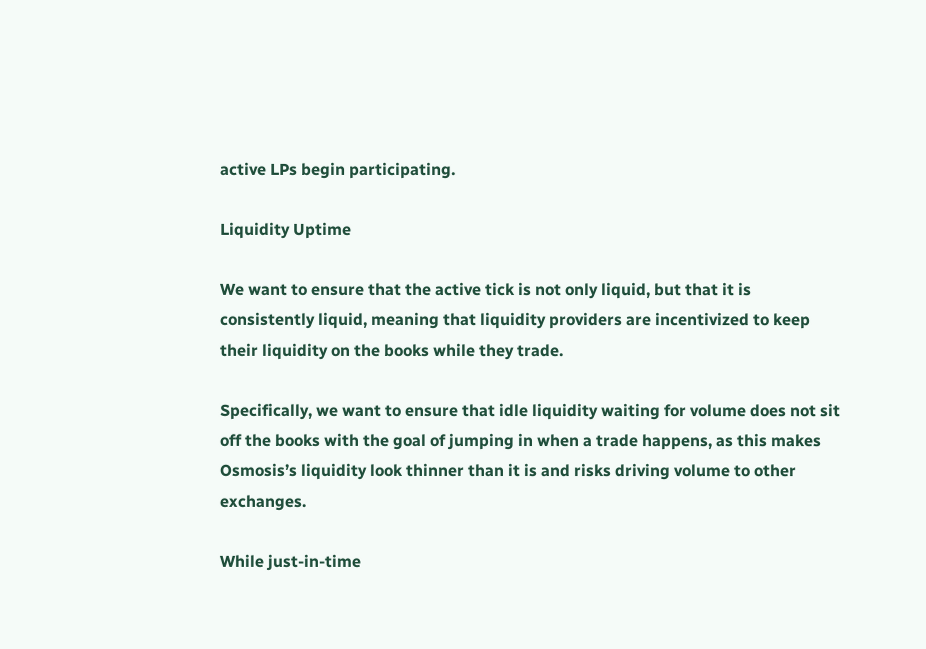active LPs begin participating.

Liquidity Uptime

We want to ensure that the active tick is not only liquid, but that it is consistently liquid, meaning that liquidity providers are incentivized to keep their liquidity on the books while they trade.

Specifically, we want to ensure that idle liquidity waiting for volume does not sit off the books with the goal of jumping in when a trade happens, as this makes Osmosis’s liquidity look thinner than it is and risks driving volume to other exchanges.

While just-in-time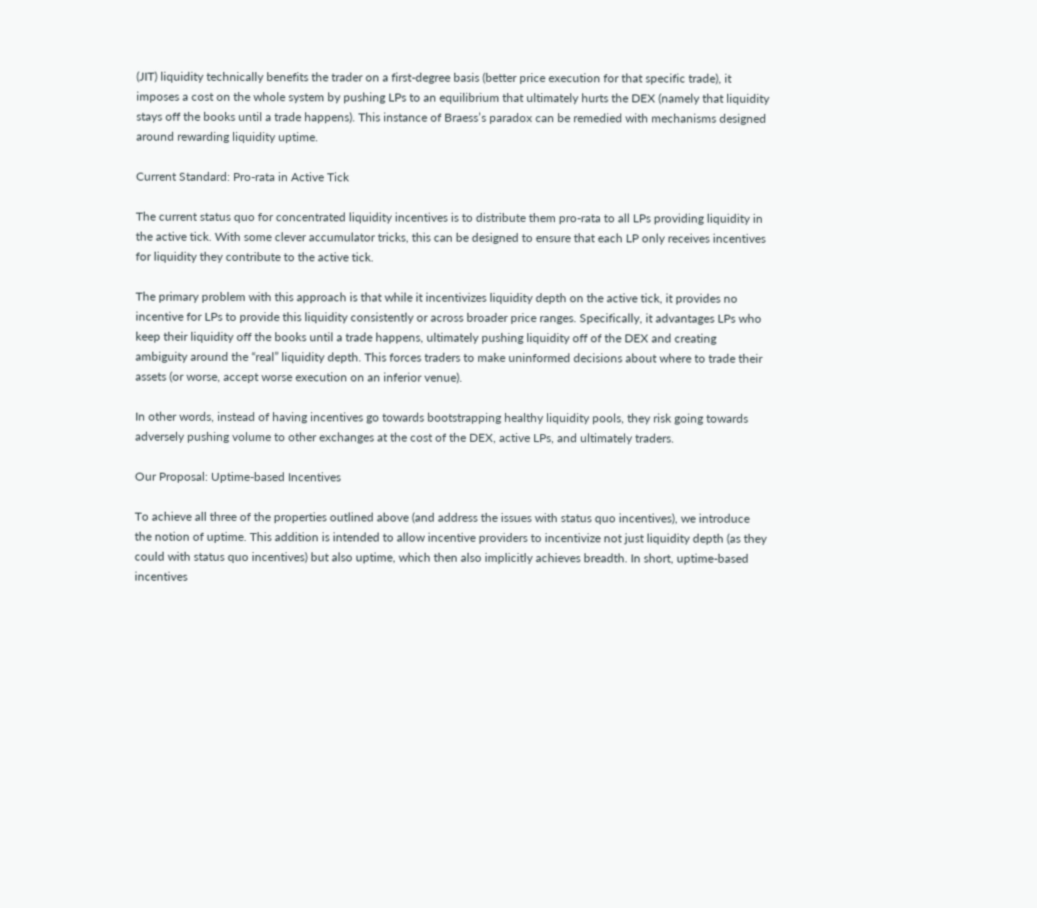(JIT) liquidity technically benefits the trader on a first-degree basis (better price execution for that specific trade), it imposes a cost on the whole system by pushing LPs to an equilibrium that ultimately hurts the DEX (namely that liquidity stays off the books until a trade happens). This instance of Braess’s paradox can be remedied with mechanisms designed around rewarding liquidity uptime.

Current Standard: Pro-rata in Active Tick

The current status quo for concentrated liquidity incentives is to distribute them pro-rata to all LPs providing liquidity in the active tick. With some clever accumulator tricks, this can be designed to ensure that each LP only receives incentives for liquidity they contribute to the active tick.

The primary problem with this approach is that while it incentivizes liquidity depth on the active tick, it provides no incentive for LPs to provide this liquidity consistently or across broader price ranges. Specifically, it advantages LPs who keep their liquidity off the books until a trade happens, ultimately pushing liquidity off of the DEX and creating ambiguity around the “real” liquidity depth. This forces traders to make uninformed decisions about where to trade their assets (or worse, accept worse execution on an inferior venue).

In other words, instead of having incentives go towards bootstrapping healthy liquidity pools, they risk going towards adversely pushing volume to other exchanges at the cost of the DEX, active LPs, and ultimately traders.

Our Proposal: Uptime-based Incentives

To achieve all three of the properties outlined above (and address the issues with status quo incentives), we introduce the notion of uptime. This addition is intended to allow incentive providers to incentivize not just liquidity depth (as they could with status quo incentives) but also uptime, which then also implicitly achieves breadth. In short, uptime-based incentives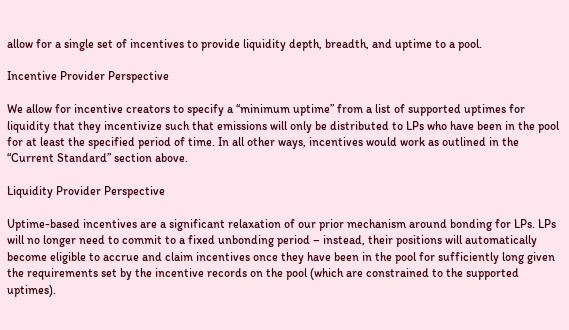allow for a single set of incentives to provide liquidity depth, breadth, and uptime to a pool.

Incentive Provider Perspective

We allow for incentive creators to specify a “minimum uptime” from a list of supported uptimes for liquidity that they incentivize such that emissions will only be distributed to LPs who have been in the pool for at least the specified period of time. In all other ways, incentives would work as outlined in the “Current Standard” section above.

Liquidity Provider Perspective

Uptime-based incentives are a significant relaxation of our prior mechanism around bonding for LPs. LPs will no longer need to commit to a fixed unbonding period – instead, their positions will automatically become eligible to accrue and claim incentives once they have been in the pool for sufficiently long given the requirements set by the incentive records on the pool (which are constrained to the supported uptimes).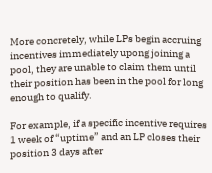More concretely, while LPs begin accruing incentives immediately upong joining a pool, they are unable to claim them until their position has been in the pool for long enough to qualify.

For example, if a specific incentive requires 1 week of “uptime” and an LP closes their position 3 days after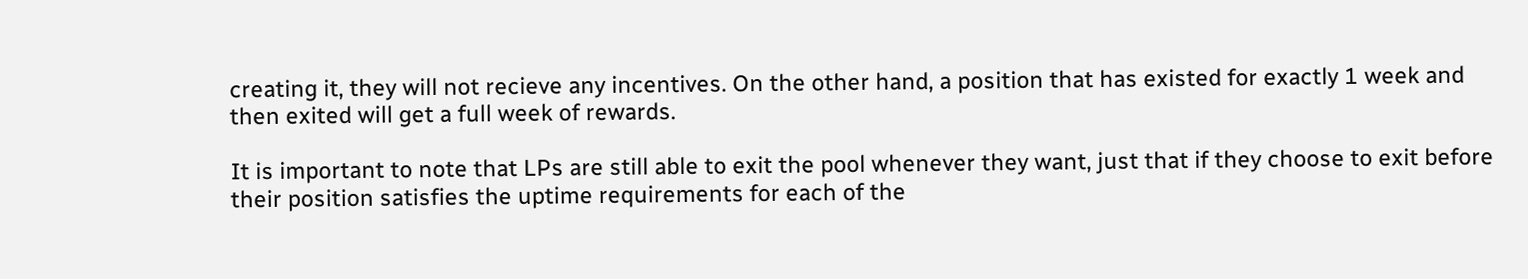creating it, they will not recieve any incentives. On the other hand, a position that has existed for exactly 1 week and then exited will get a full week of rewards.

It is important to note that LPs are still able to exit the pool whenever they want, just that if they choose to exit before their position satisfies the uptime requirements for each of the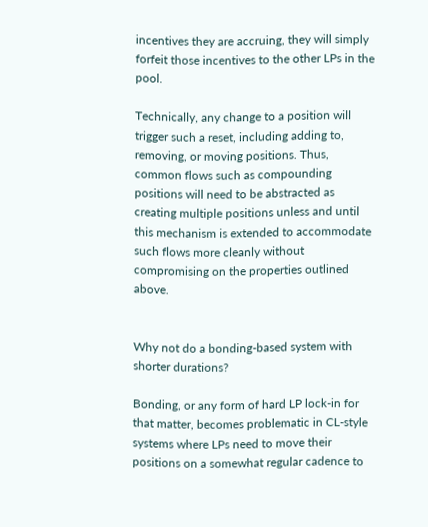incentives they are accruing, they will simply forfeit those incentives to the other LPs in the pool.

Technically, any change to a position will trigger such a reset, including adding to, removing, or moving positions. Thus, common flows such as compounding positions will need to be abstracted as creating multiple positions unless and until this mechanism is extended to accommodate such flows more cleanly without compromising on the properties outlined above.


Why not do a bonding-based system with shorter durations?

Bonding, or any form of hard LP lock-in for that matter, becomes problematic in CL-style systems where LPs need to move their positions on a somewhat regular cadence to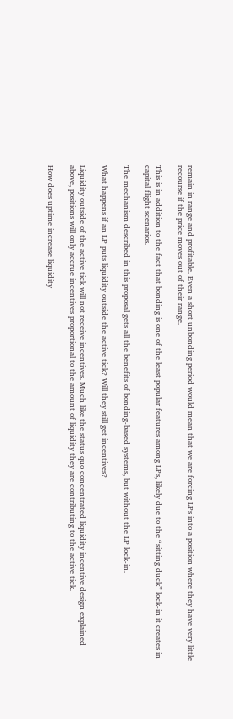remain in range and profitable. Even a short unbonding period would mean that we are forcing LPs into a position where they have very little recourse if the price moves out of their range.

This is in addition to the fact that bonding is one of the least popular features among LPs, likely due to the “sitting duck” lock-in it creates in capital flight scenarios.

The mechanism described in this proposal gets all the benefits of bonding-based systems, but without the LP lock-in.

What happens if an LP puts liquidity outside the active tick? Will they still get incentives?

Liquidity outside of the active tick will not receive incentives. Much like the status quo concentrated liquidity incentive design explained above, positions will only accrue incentives proportional to the amount of liquidity they are contributing to the active tick.

How does uptime increase liquidity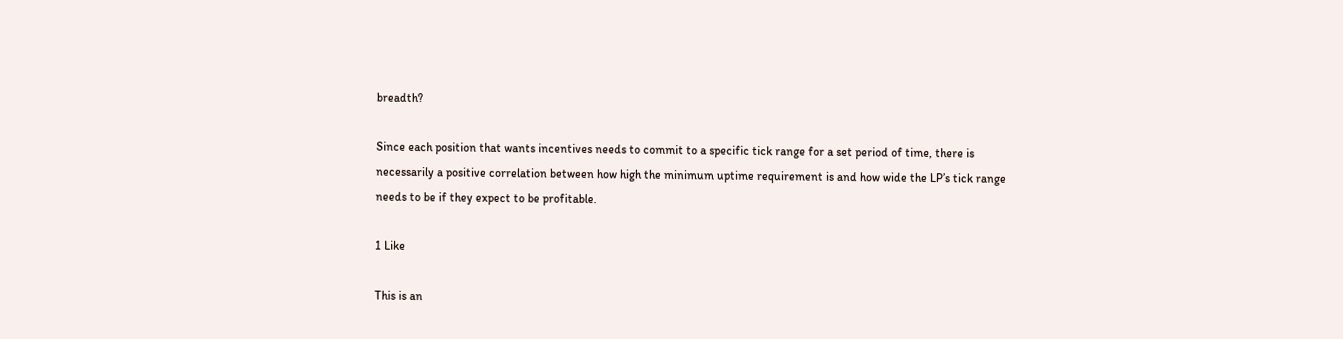breadth?

Since each position that wants incentives needs to commit to a specific tick range for a set period of time, there is necessarily a positive correlation between how high the minimum uptime requirement is and how wide the LP’s tick range needs to be if they expect to be profitable.

1 Like

This is an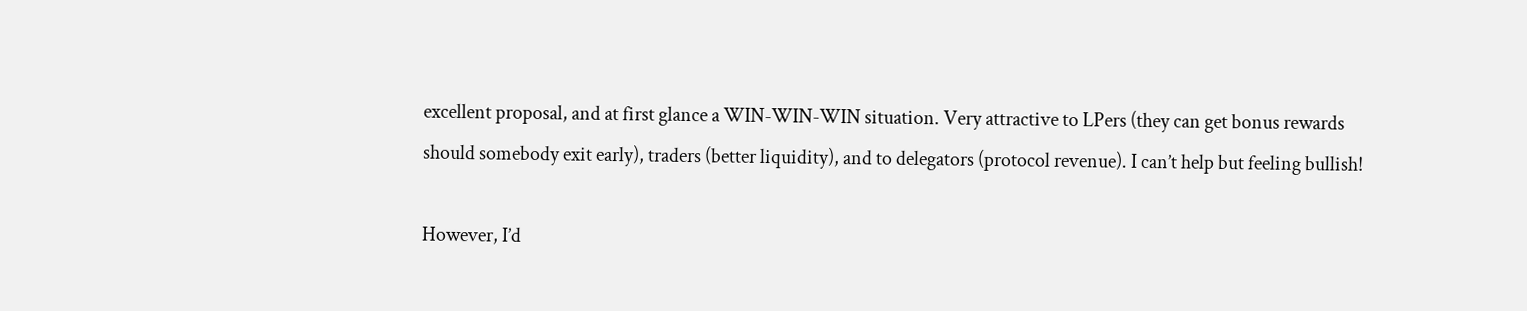excellent proposal, and at first glance a WIN-WIN-WIN situation. Very attractive to LPers (they can get bonus rewards should somebody exit early), traders (better liquidity), and to delegators (protocol revenue). I can’t help but feeling bullish!

However, I’d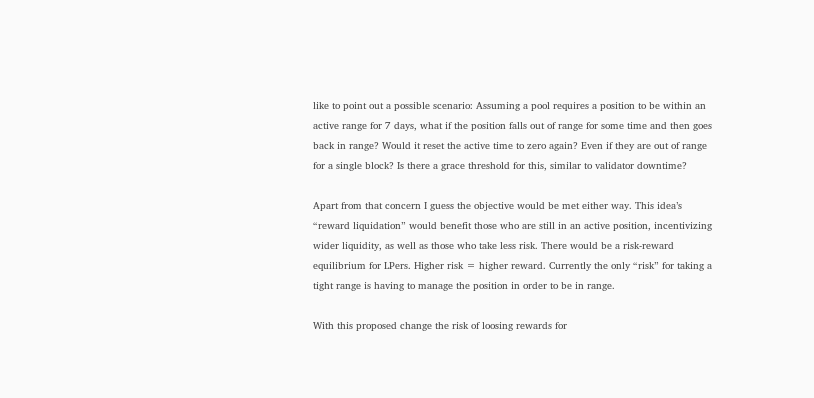like to point out a possible scenario: Assuming a pool requires a position to be within an active range for 7 days, what if the position falls out of range for some time and then goes back in range? Would it reset the active time to zero again? Even if they are out of range for a single block? Is there a grace threshold for this, similar to validator downtime?

Apart from that concern I guess the objective would be met either way. This idea’s “reward liquidation” would benefit those who are still in an active position, incentivizing wider liquidity, as well as those who take less risk. There would be a risk-reward equilibrium for LPers. Higher risk = higher reward. Currently the only “risk” for taking a tight range is having to manage the position in order to be in range.

With this proposed change the risk of loosing rewards for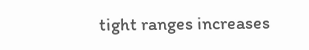tight ranges increases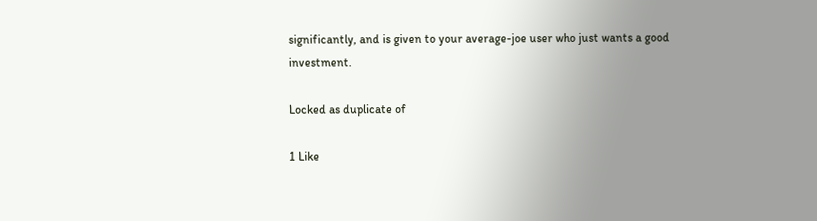significantly, and is given to your average-joe user who just wants a good investment.

Locked as duplicate of

1 Like